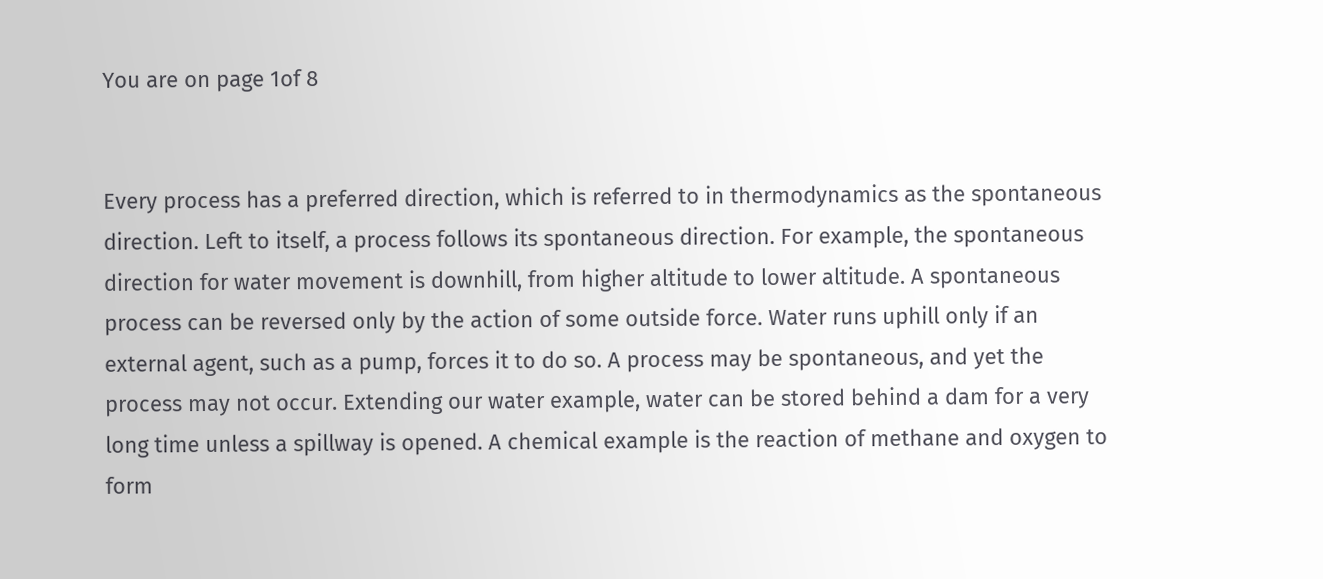You are on page 1of 8


Every process has a preferred direction, which is referred to in thermodynamics as the spontaneous direction. Left to itself, a process follows its spontaneous direction. For example, the spontaneous direction for water movement is downhill, from higher altitude to lower altitude. A spontaneous process can be reversed only by the action of some outside force. Water runs uphill only if an external agent, such as a pump, forces it to do so. A process may be spontaneous, and yet the process may not occur. Extending our water example, water can be stored behind a dam for a very long time unless a spillway is opened. A chemical example is the reaction of methane and oxygen to form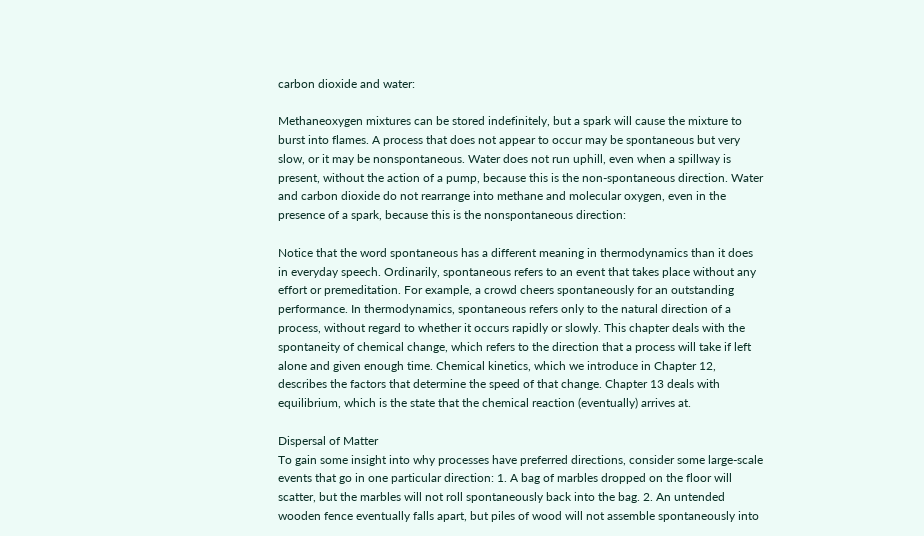carbon dioxide and water:

Methaneoxygen mixtures can be stored indefinitely, but a spark will cause the mixture to burst into flames. A process that does not appear to occur may be spontaneous but very slow, or it may be nonspontaneous. Water does not run uphill, even when a spillway is present, without the action of a pump, because this is the non-spontaneous direction. Water and carbon dioxide do not rearrange into methane and molecular oxygen, even in the presence of a spark, because this is the nonspontaneous direction:

Notice that the word spontaneous has a different meaning in thermodynamics than it does in everyday speech. Ordinarily, spontaneous refers to an event that takes place without any effort or premeditation. For example, a crowd cheers spontaneously for an outstanding performance. In thermodynamics, spontaneous refers only to the natural direction of a process, without regard to whether it occurs rapidly or slowly. This chapter deals with the spontaneity of chemical change, which refers to the direction that a process will take if left alone and given enough time. Chemical kinetics, which we introduce in Chapter 12, describes the factors that determine the speed of that change. Chapter 13 deals with equilibrium, which is the state that the chemical reaction (eventually) arrives at.

Dispersal of Matter
To gain some insight into why processes have preferred directions, consider some large-scale events that go in one particular direction: 1. A bag of marbles dropped on the floor will scatter, but the marbles will not roll spontaneously back into the bag. 2. An untended wooden fence eventually falls apart, but piles of wood will not assemble spontaneously into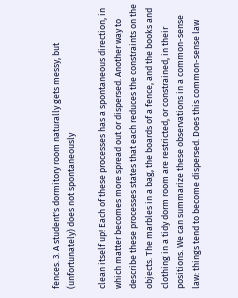fences. 3. A student's dormitory room naturally gets messy, but (unfortunately) does not spontaneously

clean itself up! Each of these processes has a spontaneous direction, in which matter becomes more spread out or dispersed. Another way to describe these processes states that each reduces the constraints on the objects. The marbles in a bag, the boards of a fence, and the books and clothing in a tidy dorm room are restricted, or constrained, in their positions. We can summarize these observations in a common-sense law: things tend to become dispersed. Does this common-sense law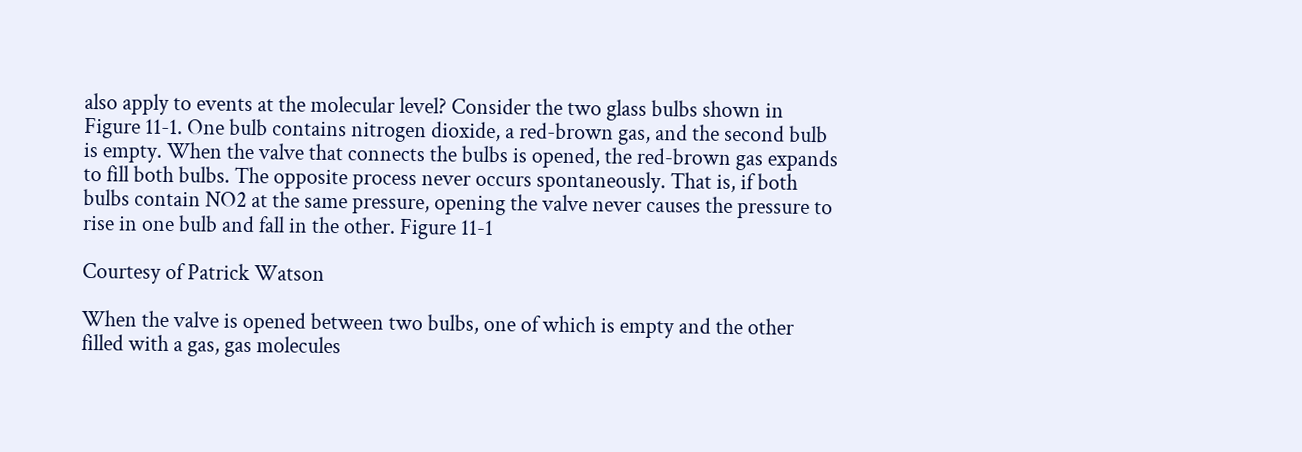also apply to events at the molecular level? Consider the two glass bulbs shown in Figure 11-1. One bulb contains nitrogen dioxide, a red-brown gas, and the second bulb is empty. When the valve that connects the bulbs is opened, the red-brown gas expands to fill both bulbs. The opposite process never occurs spontaneously. That is, if both bulbs contain NO2 at the same pressure, opening the valve never causes the pressure to rise in one bulb and fall in the other. Figure 11-1

Courtesy of Patrick Watson

When the valve is opened between two bulbs, one of which is empty and the other filled with a gas, gas molecules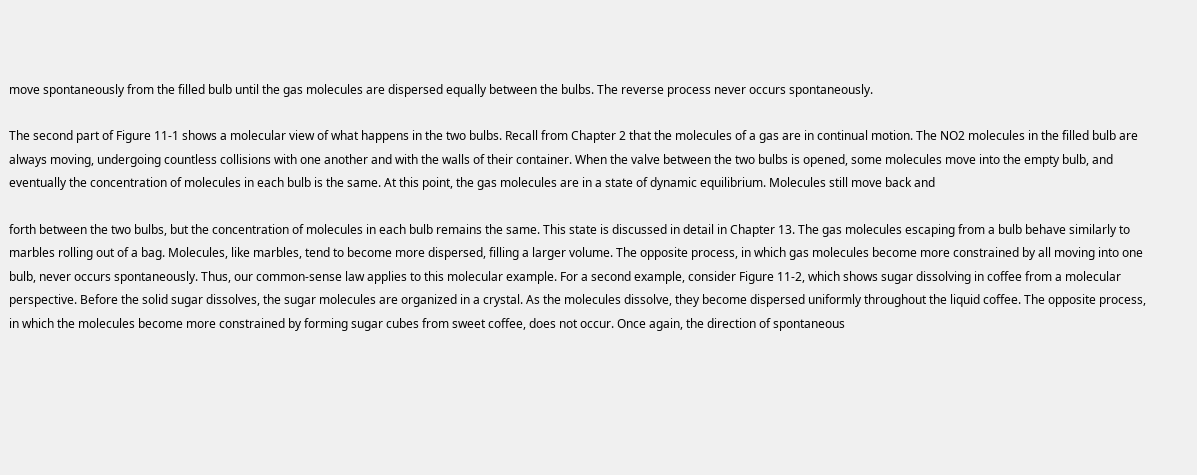move spontaneously from the filled bulb until the gas molecules are dispersed equally between the bulbs. The reverse process never occurs spontaneously.

The second part of Figure 11-1 shows a molecular view of what happens in the two bulbs. Recall from Chapter 2 that the molecules of a gas are in continual motion. The NO2 molecules in the filled bulb are always moving, undergoing countless collisions with one another and with the walls of their container. When the valve between the two bulbs is opened, some molecules move into the empty bulb, and eventually the concentration of molecules in each bulb is the same. At this point, the gas molecules are in a state of dynamic equilibrium. Molecules still move back and

forth between the two bulbs, but the concentration of molecules in each bulb remains the same. This state is discussed in detail in Chapter 13. The gas molecules escaping from a bulb behave similarly to marbles rolling out of a bag. Molecules, like marbles, tend to become more dispersed, filling a larger volume. The opposite process, in which gas molecules become more constrained by all moving into one bulb, never occurs spontaneously. Thus, our common-sense law applies to this molecular example. For a second example, consider Figure 11-2, which shows sugar dissolving in coffee from a molecular perspective. Before the solid sugar dissolves, the sugar molecules are organized in a crystal. As the molecules dissolve, they become dispersed uniformly throughout the liquid coffee. The opposite process, in which the molecules become more constrained by forming sugar cubes from sweet coffee, does not occur. Once again, the direction of spontaneous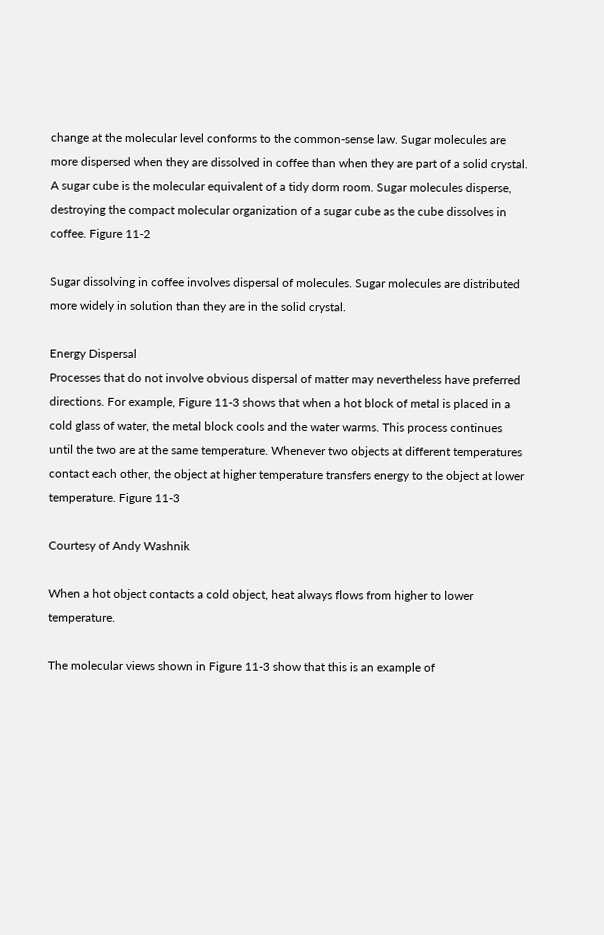change at the molecular level conforms to the common-sense law. Sugar molecules are more dispersed when they are dissolved in coffee than when they are part of a solid crystal. A sugar cube is the molecular equivalent of a tidy dorm room. Sugar molecules disperse, destroying the compact molecular organization of a sugar cube as the cube dissolves in coffee. Figure 11-2

Sugar dissolving in coffee involves dispersal of molecules. Sugar molecules are distributed more widely in solution than they are in the solid crystal.

Energy Dispersal
Processes that do not involve obvious dispersal of matter may nevertheless have preferred directions. For example, Figure 11-3 shows that when a hot block of metal is placed in a cold glass of water, the metal block cools and the water warms. This process continues until the two are at the same temperature. Whenever two objects at different temperatures contact each other, the object at higher temperature transfers energy to the object at lower temperature. Figure 11-3

Courtesy of Andy Washnik

When a hot object contacts a cold object, heat always flows from higher to lower temperature.

The molecular views shown in Figure 11-3 show that this is an example of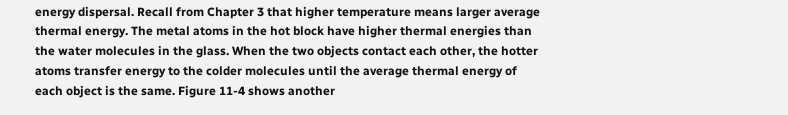energy dispersal. Recall from Chapter 3 that higher temperature means larger average thermal energy. The metal atoms in the hot block have higher thermal energies than the water molecules in the glass. When the two objects contact each other, the hotter atoms transfer energy to the colder molecules until the average thermal energy of each object is the same. Figure 11-4 shows another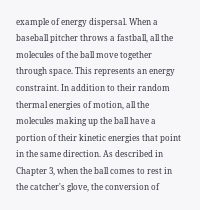example of energy dispersal. When a baseball pitcher throws a fastball, all the molecules of the ball move together through space. This represents an energy constraint. In addition to their random thermal energies of motion, all the molecules making up the ball have a portion of their kinetic energies that point in the same direction. As described in Chapter 3, when the ball comes to rest in the catcher's glove, the conversion of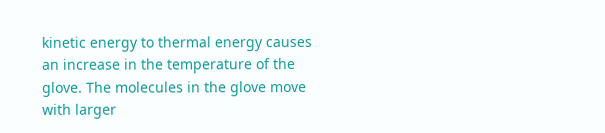kinetic energy to thermal energy causes an increase in the temperature of the glove. The molecules in the glove move with larger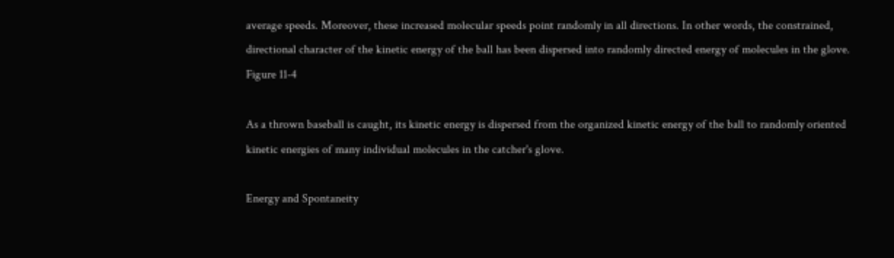average speeds. Moreover, these increased molecular speeds point randomly in all directions. In other words, the constrained, directional character of the kinetic energy of the ball has been dispersed into randomly directed energy of molecules in the glove. Figure 11-4

As a thrown baseball is caught, its kinetic energy is dispersed from the organized kinetic energy of the ball to randomly oriented kinetic energies of many individual molecules in the catcher's glove.

Energy and Spontaneity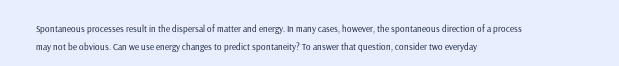Spontaneous processes result in the dispersal of matter and energy. In many cases, however, the spontaneous direction of a process may not be obvious. Can we use energy changes to predict spontaneity? To answer that question, consider two everyday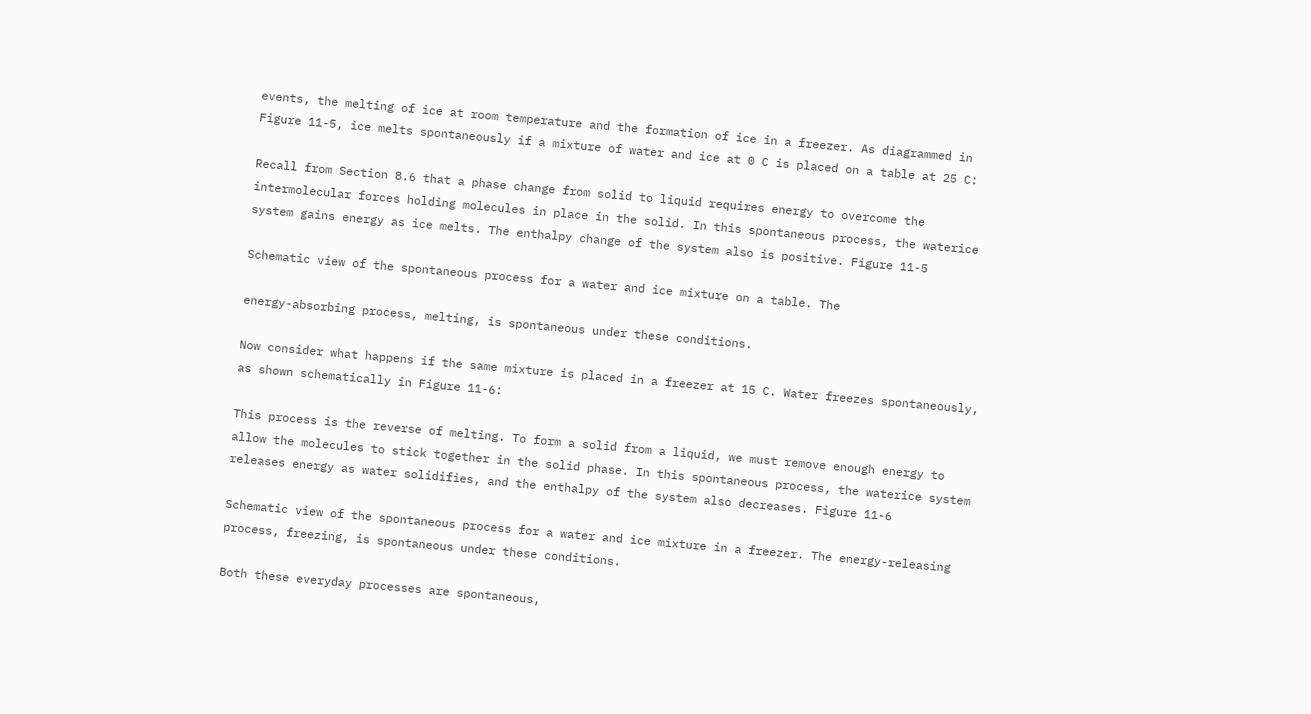events, the melting of ice at room temperature and the formation of ice in a freezer. As diagrammed in Figure 11-5, ice melts spontaneously if a mixture of water and ice at 0 C is placed on a table at 25 C:

Recall from Section 8.6 that a phase change from solid to liquid requires energy to overcome the intermolecular forces holding molecules in place in the solid. In this spontaneous process, the waterice system gains energy as ice melts. The enthalpy change of the system also is positive. Figure 11-5

Schematic view of the spontaneous process for a water and ice mixture on a table. The

energy-absorbing process, melting, is spontaneous under these conditions.

Now consider what happens if the same mixture is placed in a freezer at 15 C. Water freezes spontaneously, as shown schematically in Figure 11-6:

This process is the reverse of melting. To form a solid from a liquid, we must remove enough energy to allow the molecules to stick together in the solid phase. In this spontaneous process, the waterice system releases energy as water solidifies, and the enthalpy of the system also decreases. Figure 11-6

Schematic view of the spontaneous process for a water and ice mixture in a freezer. The energy-releasing process, freezing, is spontaneous under these conditions.

Both these everyday processes are spontaneous,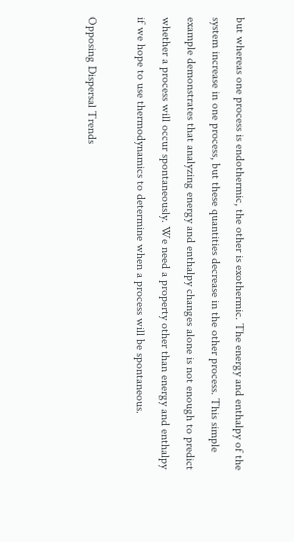but whereas one process is endothermic, the other is exothermic. The energy and enthalpy of the system increase in one process, but these quantities decrease in the other process. This simple example demonstrates that analyzing energy and enthalpy changes alone is not enough to predict whether a process will occur spontaneously. We need a property other than energy and enthalpy if we hope to use thermodynamics to determine when a process will be spontaneous.

Opposing Dispersal Trends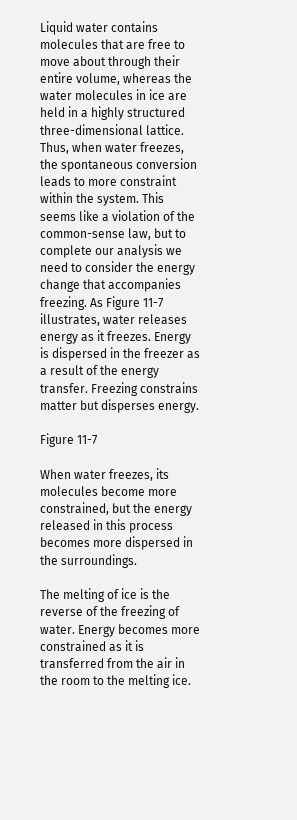Liquid water contains molecules that are free to move about through their entire volume, whereas the water molecules in ice are held in a highly structured three-dimensional lattice. Thus, when water freezes, the spontaneous conversion leads to more constraint within the system. This seems like a violation of the common-sense law, but to complete our analysis we need to consider the energy change that accompanies freezing. As Figure 11-7 illustrates, water releases energy as it freezes. Energy is dispersed in the freezer as a result of the energy transfer. Freezing constrains matter but disperses energy.

Figure 11-7

When water freezes, its molecules become more constrained, but the energy released in this process becomes more dispersed in the surroundings.

The melting of ice is the reverse of the freezing of water. Energy becomes more constrained as it is transferred from the air in the room to the melting ice.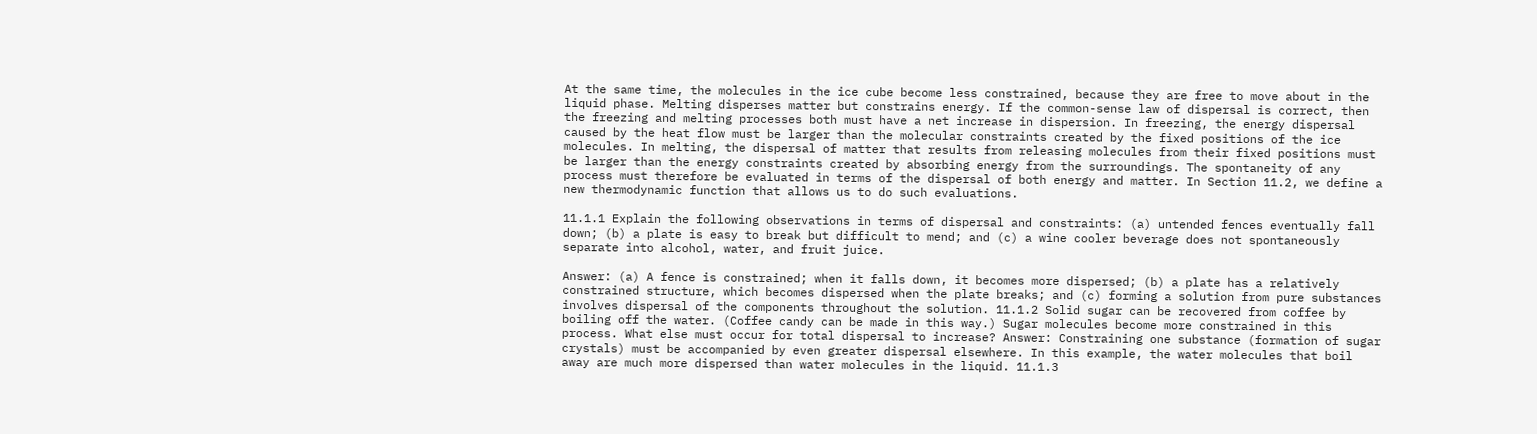At the same time, the molecules in the ice cube become less constrained, because they are free to move about in the liquid phase. Melting disperses matter but constrains energy. If the common-sense law of dispersal is correct, then the freezing and melting processes both must have a net increase in dispersion. In freezing, the energy dispersal caused by the heat flow must be larger than the molecular constraints created by the fixed positions of the ice molecules. In melting, the dispersal of matter that results from releasing molecules from their fixed positions must be larger than the energy constraints created by absorbing energy from the surroundings. The spontaneity of any process must therefore be evaluated in terms of the dispersal of both energy and matter. In Section 11.2, we define a new thermodynamic function that allows us to do such evaluations.

11.1.1 Explain the following observations in terms of dispersal and constraints: (a) untended fences eventually fall down; (b) a plate is easy to break but difficult to mend; and (c) a wine cooler beverage does not spontaneously separate into alcohol, water, and fruit juice.

Answer: (a) A fence is constrained; when it falls down, it becomes more dispersed; (b) a plate has a relatively constrained structure, which becomes dispersed when the plate breaks; and (c) forming a solution from pure substances involves dispersal of the components throughout the solution. 11.1.2 Solid sugar can be recovered from coffee by boiling off the water. (Coffee candy can be made in this way.) Sugar molecules become more constrained in this process. What else must occur for total dispersal to increase? Answer: Constraining one substance (formation of sugar crystals) must be accompanied by even greater dispersal elsewhere. In this example, the water molecules that boil away are much more dispersed than water molecules in the liquid. 11.1.3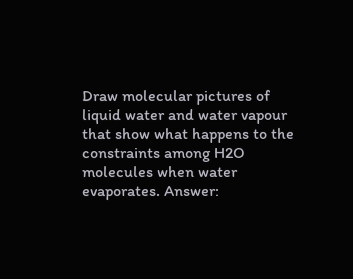Draw molecular pictures of liquid water and water vapour that show what happens to the constraints among H2O molecules when water evaporates. Answer: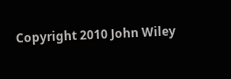Copyright 2010 John Wiley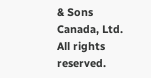& Sons Canada, Ltd. All rights reserved.